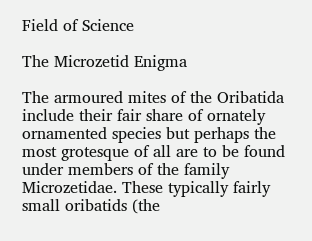Field of Science

The Microzetid Enigma

The armoured mites of the Oribatida include their fair share of ornately ornamented species but perhaps the most grotesque of all are to be found under members of the family Microzetidae. These typically fairly small oribatids (the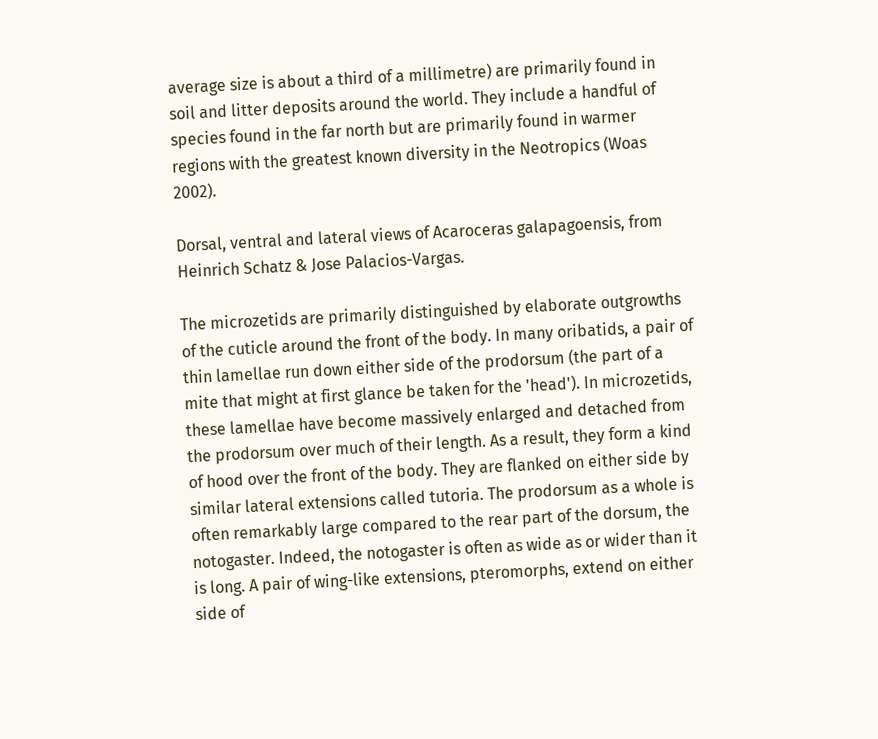average size is about a third of a millimetre) are primarily found in soil and litter deposits around the world. They include a handful of species found in the far north but are primarily found in warmer regions with the greatest known diversity in the Neotropics (Woas 2002).

Dorsal, ventral and lateral views of Acaroceras galapagoensis, from Heinrich Schatz & Jose Palacios-Vargas.

The microzetids are primarily distinguished by elaborate outgrowths of the cuticle around the front of the body. In many oribatids, a pair of thin lamellae run down either side of the prodorsum (the part of a mite that might at first glance be taken for the 'head'). In microzetids, these lamellae have become massively enlarged and detached from the prodorsum over much of their length. As a result, they form a kind of hood over the front of the body. They are flanked on either side by similar lateral extensions called tutoria. The prodorsum as a whole is often remarkably large compared to the rear part of the dorsum, the notogaster. Indeed, the notogaster is often as wide as or wider than it is long. A pair of wing-like extensions, pteromorphs, extend on either side of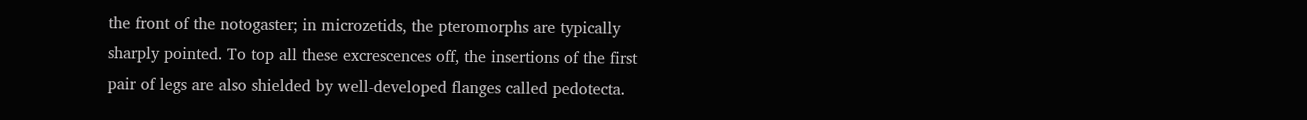the front of the notogaster; in microzetids, the pteromorphs are typically sharply pointed. To top all these excrescences off, the insertions of the first pair of legs are also shielded by well-developed flanges called pedotecta.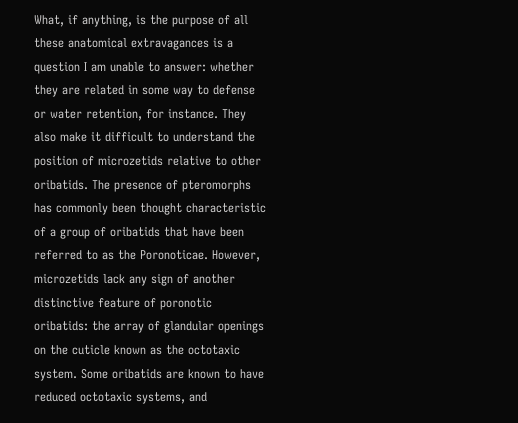What, if anything, is the purpose of all these anatomical extravagances is a question I am unable to answer: whether they are related in some way to defense or water retention, for instance. They also make it difficult to understand the position of microzetids relative to other oribatids. The presence of pteromorphs has commonly been thought characteristic of a group of oribatids that have been referred to as the Poronoticae. However, microzetids lack any sign of another distinctive feature of poronotic oribatids: the array of glandular openings on the cuticle known as the octotaxic system. Some oribatids are known to have reduced octotaxic systems, and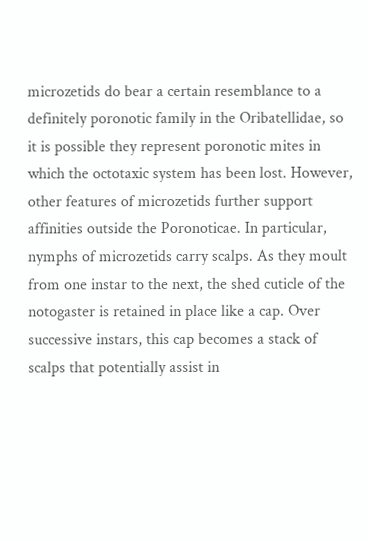microzetids do bear a certain resemblance to a definitely poronotic family in the Oribatellidae, so it is possible they represent poronotic mites in which the octotaxic system has been lost. However, other features of microzetids further support affinities outside the Poronoticae. In particular, nymphs of microzetids carry scalps. As they moult from one instar to the next, the shed cuticle of the notogaster is retained in place like a cap. Over successive instars, this cap becomes a stack of scalps that potentially assist in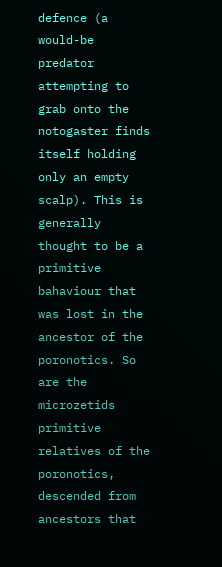defence (a would-be predator attempting to grab onto the notogaster finds itself holding only an empty scalp). This is generally thought to be a primitive bahaviour that was lost in the ancestor of the poronotics. So are the microzetids primitive relatives of the poronotics, descended from ancestors that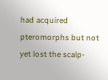had acquired pteromorphs but not yet lost the scalp-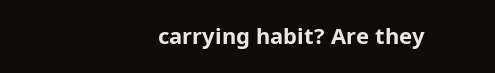carrying habit? Are they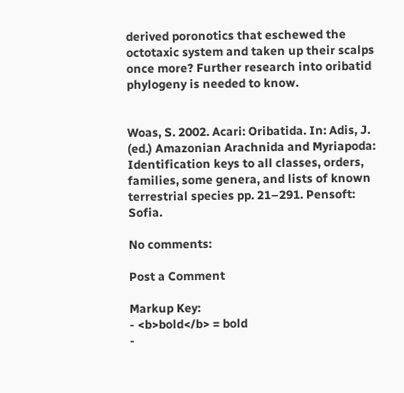derived poronotics that eschewed the octotaxic system and taken up their scalps once more? Further research into oribatid phylogeny is needed to know.


Woas, S. 2002. Acari: Oribatida. In: Adis, J. (ed.) Amazonian Arachnida and Myriapoda: Identification keys to all classes, orders, families, some genera, and lists of known terrestrial species pp. 21–291. Pensoft: Sofia.

No comments:

Post a Comment

Markup Key:
- <b>bold</b> = bold
-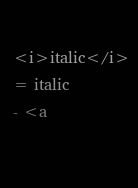<i>italic</i> = italic
- <a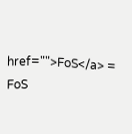href="">FoS</a> = FoS